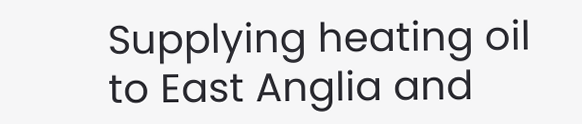Supplying heating oil to East Anglia and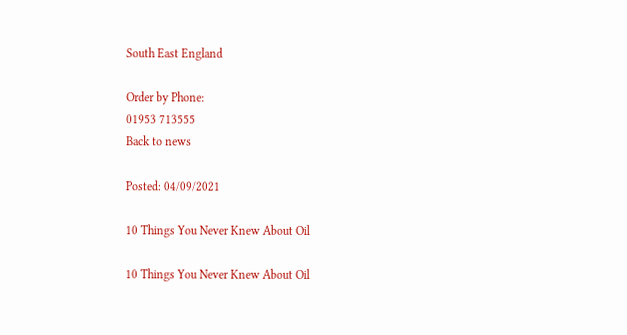South East England

Order by Phone:
01953 713555
Back to news

Posted: 04/09/2021

10 Things You Never Knew About Oil

10 Things You Never Knew About Oil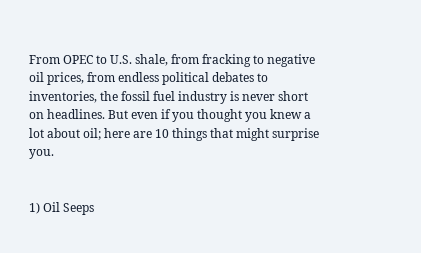From OPEC to U.S. shale, from fracking to negative oil prices, from endless political debates to inventories, the fossil fuel industry is never short on headlines. But even if you thought you knew a lot about oil; here are 10 things that might surprise you.


1) Oil Seeps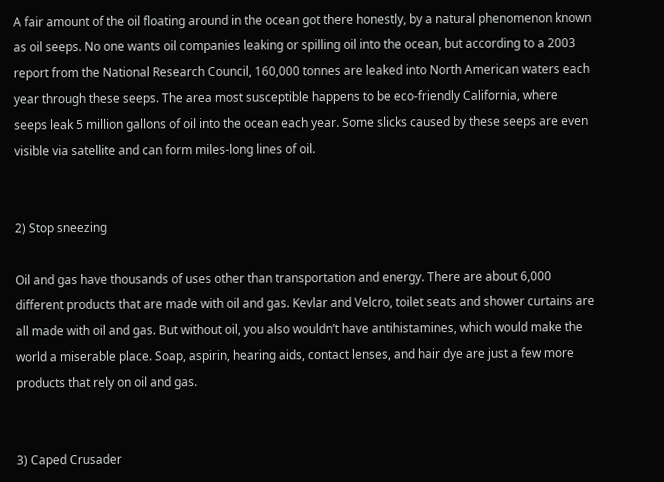A fair amount of the oil floating around in the ocean got there honestly, by a natural phenomenon known as oil seeps. No one wants oil companies leaking or spilling oil into the ocean, but according to a 2003 report from the National Research Council, 160,000 tonnes are leaked into North American waters each year through these seeps. The area most susceptible happens to be eco-friendly California, where seeps leak 5 million gallons of oil into the ocean each year. Some slicks caused by these seeps are even visible via satellite and can form miles-long lines of oil.


2) Stop sneezing

Oil and gas have thousands of uses other than transportation and energy. There are about 6,000 different products that are made with oil and gas. Kevlar and Velcro, toilet seats and shower curtains are all made with oil and gas. But without oil, you also wouldn’t have antihistamines, which would make the world a miserable place. Soap, aspirin, hearing aids, contact lenses, and hair dye are just a few more products that rely on oil and gas.


3) Caped Crusader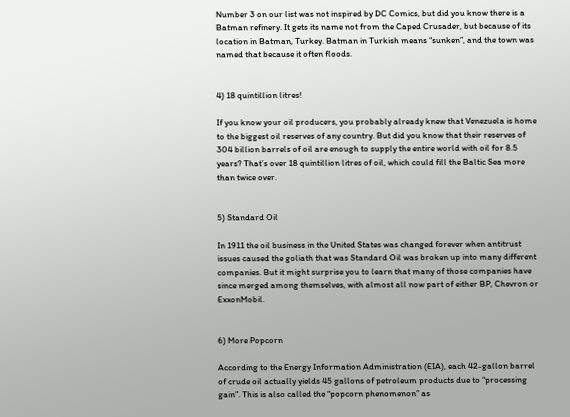Number 3 on our list was not inspired by DC Comics, but did you know there is a Batman refinery. It gets its name not from the Caped Crusader, but because of its location in Batman, Turkey. Batman in Turkish means “sunken”, and the town was named that because it often floods.


4) 18 quintillion litres!

If you know your oil producers, you probably already knew that Venezuela is home to the biggest oil reserves of any country. But did you know that their reserves of 304 billion barrels of oil are enough to supply the entire world with oil for 8.5 years? That’s over 18 quintillion litres of oil, which could fill the Baltic Sea more than twice over.


5) Standard Oil

In 1911 the oil business in the United States was changed forever when antitrust issues caused the goliath that was Standard Oil was broken up into many different companies. But it might surprise you to learn that many of those companies have since merged among themselves, with almost all now part of either BP, Chevron or ExxonMobil.


6) More Popcorn

According to the Energy Information Administration (EIA), each 42-gallon barrel of crude oil actually yields 45 gallons of petroleum products due to “processing gain”. This is also called the “popcorn phenomenon” as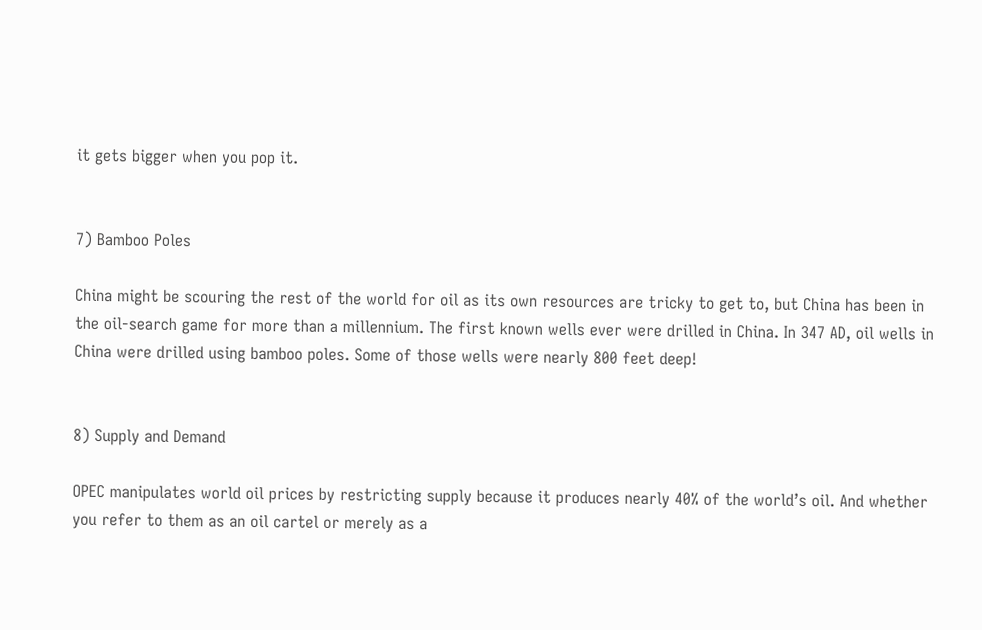it gets bigger when you pop it.


7) Bamboo Poles

China might be scouring the rest of the world for oil as its own resources are tricky to get to, but China has been in the oil-search game for more than a millennium. The first known wells ever were drilled in China. In 347 AD, oil wells in China were drilled using bamboo poles. Some of those wells were nearly 800 feet deep!


8) Supply and Demand

OPEC manipulates world oil prices by restricting supply because it produces nearly 40% of the world’s oil. And whether you refer to them as an oil cartel or merely as a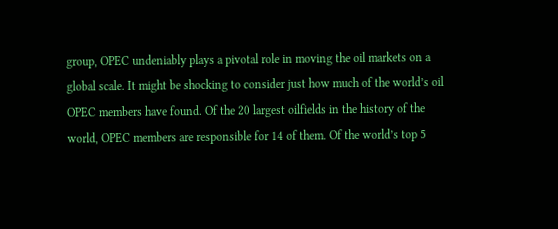group, OPEC undeniably plays a pivotal role in moving the oil markets on a global scale. It might be shocking to consider just how much of the world’s oil OPEC members have found. Of the 20 largest oilfields in the history of the world, OPEC members are responsible for 14 of them. Of the world’s top 5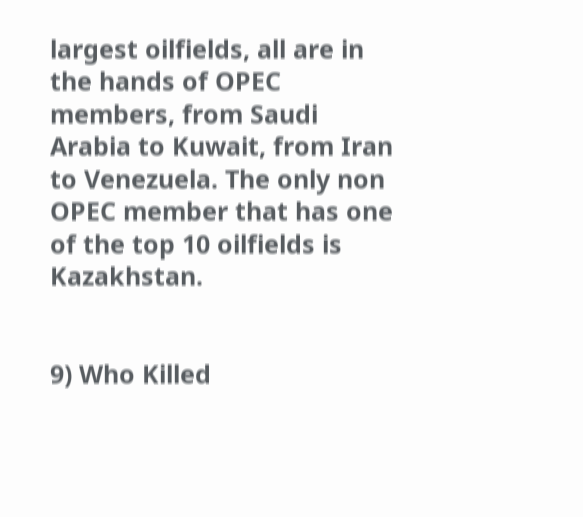largest oilfields, all are in the hands of OPEC members, from Saudi Arabia to Kuwait, from Iran to Venezuela. The only non OPEC member that has one of the top 10 oilfields is Kazakhstan.


9) Who Killed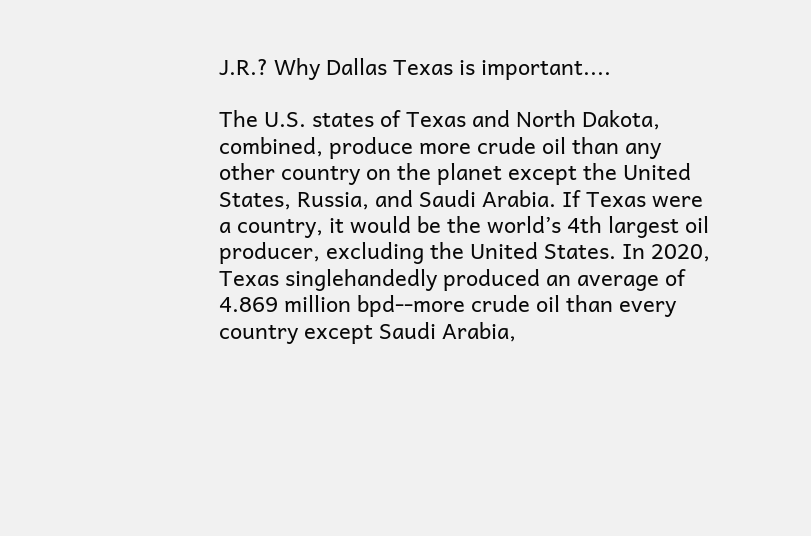J.R.? Why Dallas Texas is important....

The U.S. states of Texas and North Dakota, combined, produce more crude oil than any other country on the planet except the United States, Russia, and Saudi Arabia. If Texas were a country, it would be the world’s 4th largest oil producer, excluding the United States. In 2020, Texas singlehandedly produced an average of 4.869 million bpd--more crude oil than every country except Saudi Arabia,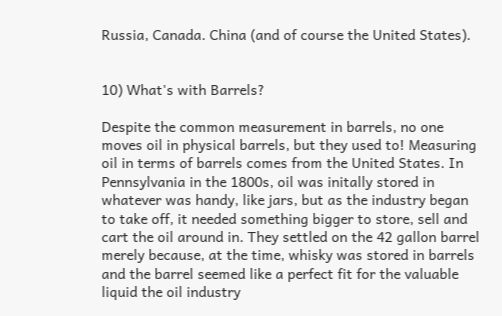Russia, Canada. China (and of course the United States).


10) What's with Barrels?

Despite the common measurement in barrels, no one moves oil in physical barrels, but they used to! Measuring oil in terms of barrels comes from the United States. In Pennsylvania in the 1800s, oil was initally stored in whatever was handy, like jars, but as the industry began to take off, it needed something bigger to store, sell and cart the oil around in. They settled on the 42 gallon barrel merely because, at the time, whisky was stored in barrels and the barrel seemed like a perfect fit for the valuable liquid the oil industry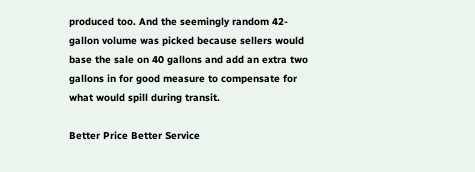produced too. And the seemingly random 42-gallon volume was picked because sellers would base the sale on 40 gallons and add an extra two gallons in for good measure to compensate for what would spill during transit.

Better Price Better Service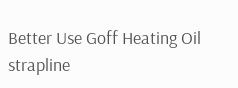Better Use Goff Heating Oil strapline